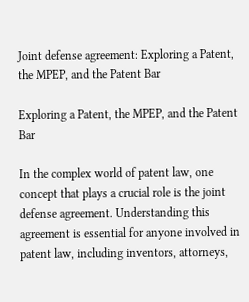Joint defense agreement: Exploring a Patent, the MPEP, and the Patent Bar

Exploring a Patent, the MPEP, and the Patent Bar

In the complex world of patent law, one concept that plays a crucial role is the joint defense agreement. Understanding this agreement is essential for anyone involved in patent law, including inventors, attorneys,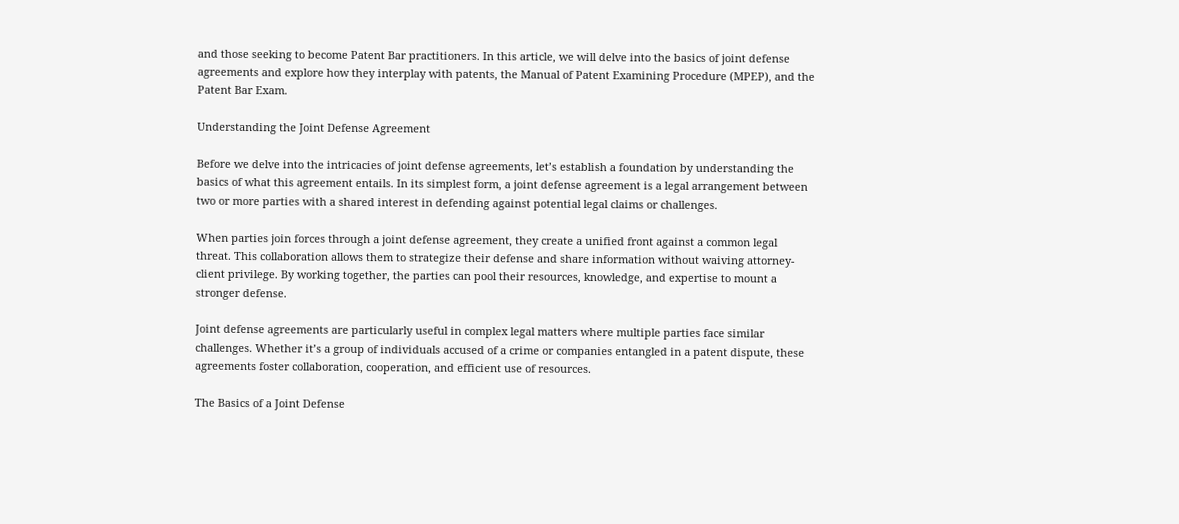and those seeking to become Patent Bar practitioners. In this article, we will delve into the basics of joint defense agreements and explore how they interplay with patents, the Manual of Patent Examining Procedure (MPEP), and the Patent Bar Exam.

Understanding the Joint Defense Agreement

Before we delve into the intricacies of joint defense agreements, let’s establish a foundation by understanding the basics of what this agreement entails. In its simplest form, a joint defense agreement is a legal arrangement between two or more parties with a shared interest in defending against potential legal claims or challenges.

When parties join forces through a joint defense agreement, they create a unified front against a common legal threat. This collaboration allows them to strategize their defense and share information without waiving attorney-client privilege. By working together, the parties can pool their resources, knowledge, and expertise to mount a stronger defense.

Joint defense agreements are particularly useful in complex legal matters where multiple parties face similar challenges. Whether it’s a group of individuals accused of a crime or companies entangled in a patent dispute, these agreements foster collaboration, cooperation, and efficient use of resources.

The Basics of a Joint Defense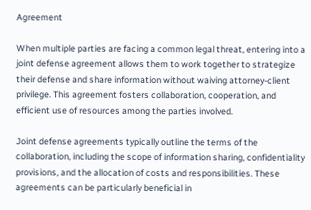Agreement

When multiple parties are facing a common legal threat, entering into a joint defense agreement allows them to work together to strategize their defense and share information without waiving attorney-client privilege. This agreement fosters collaboration, cooperation, and efficient use of resources among the parties involved.

Joint defense agreements typically outline the terms of the collaboration, including the scope of information sharing, confidentiality provisions, and the allocation of costs and responsibilities. These agreements can be particularly beneficial in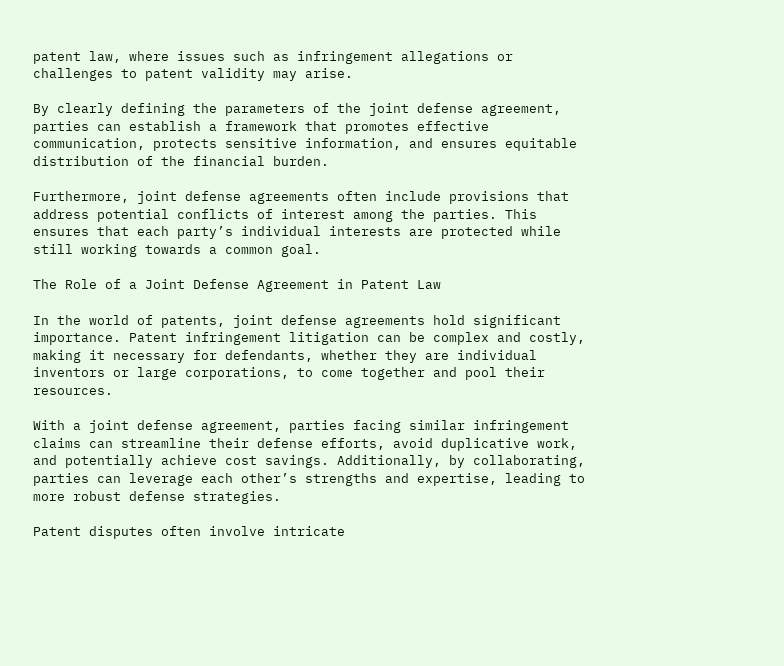patent law, where issues such as infringement allegations or challenges to patent validity may arise.

By clearly defining the parameters of the joint defense agreement, parties can establish a framework that promotes effective communication, protects sensitive information, and ensures equitable distribution of the financial burden.

Furthermore, joint defense agreements often include provisions that address potential conflicts of interest among the parties. This ensures that each party’s individual interests are protected while still working towards a common goal.

The Role of a Joint Defense Agreement in Patent Law

In the world of patents, joint defense agreements hold significant importance. Patent infringement litigation can be complex and costly, making it necessary for defendants, whether they are individual inventors or large corporations, to come together and pool their resources.

With a joint defense agreement, parties facing similar infringement claims can streamline their defense efforts, avoid duplicative work, and potentially achieve cost savings. Additionally, by collaborating, parties can leverage each other’s strengths and expertise, leading to more robust defense strategies.

Patent disputes often involve intricate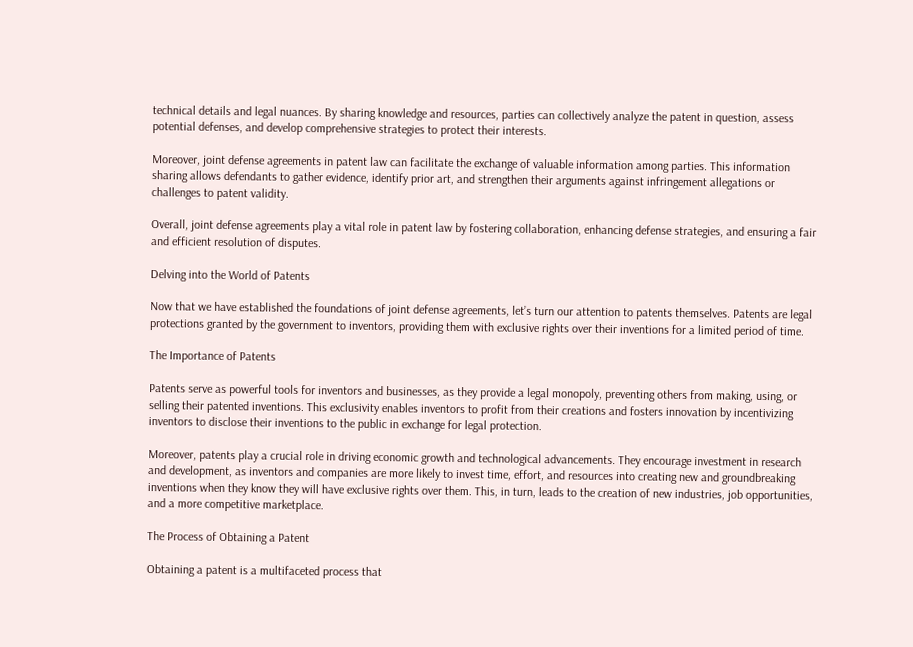technical details and legal nuances. By sharing knowledge and resources, parties can collectively analyze the patent in question, assess potential defenses, and develop comprehensive strategies to protect their interests.

Moreover, joint defense agreements in patent law can facilitate the exchange of valuable information among parties. This information sharing allows defendants to gather evidence, identify prior art, and strengthen their arguments against infringement allegations or challenges to patent validity.

Overall, joint defense agreements play a vital role in patent law by fostering collaboration, enhancing defense strategies, and ensuring a fair and efficient resolution of disputes.

Delving into the World of Patents

Now that we have established the foundations of joint defense agreements, let’s turn our attention to patents themselves. Patents are legal protections granted by the government to inventors, providing them with exclusive rights over their inventions for a limited period of time.

The Importance of Patents

Patents serve as powerful tools for inventors and businesses, as they provide a legal monopoly, preventing others from making, using, or selling their patented inventions. This exclusivity enables inventors to profit from their creations and fosters innovation by incentivizing inventors to disclose their inventions to the public in exchange for legal protection.

Moreover, patents play a crucial role in driving economic growth and technological advancements. They encourage investment in research and development, as inventors and companies are more likely to invest time, effort, and resources into creating new and groundbreaking inventions when they know they will have exclusive rights over them. This, in turn, leads to the creation of new industries, job opportunities, and a more competitive marketplace.

The Process of Obtaining a Patent

Obtaining a patent is a multifaceted process that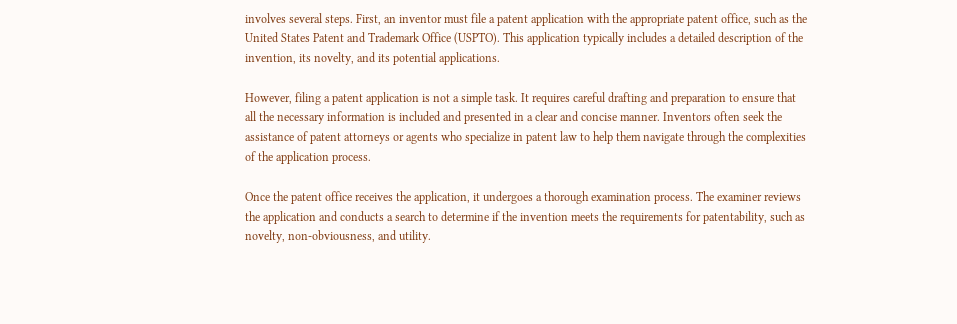involves several steps. First, an inventor must file a patent application with the appropriate patent office, such as the United States Patent and Trademark Office (USPTO). This application typically includes a detailed description of the invention, its novelty, and its potential applications.

However, filing a patent application is not a simple task. It requires careful drafting and preparation to ensure that all the necessary information is included and presented in a clear and concise manner. Inventors often seek the assistance of patent attorneys or agents who specialize in patent law to help them navigate through the complexities of the application process.

Once the patent office receives the application, it undergoes a thorough examination process. The examiner reviews the application and conducts a search to determine if the invention meets the requirements for patentability, such as novelty, non-obviousness, and utility.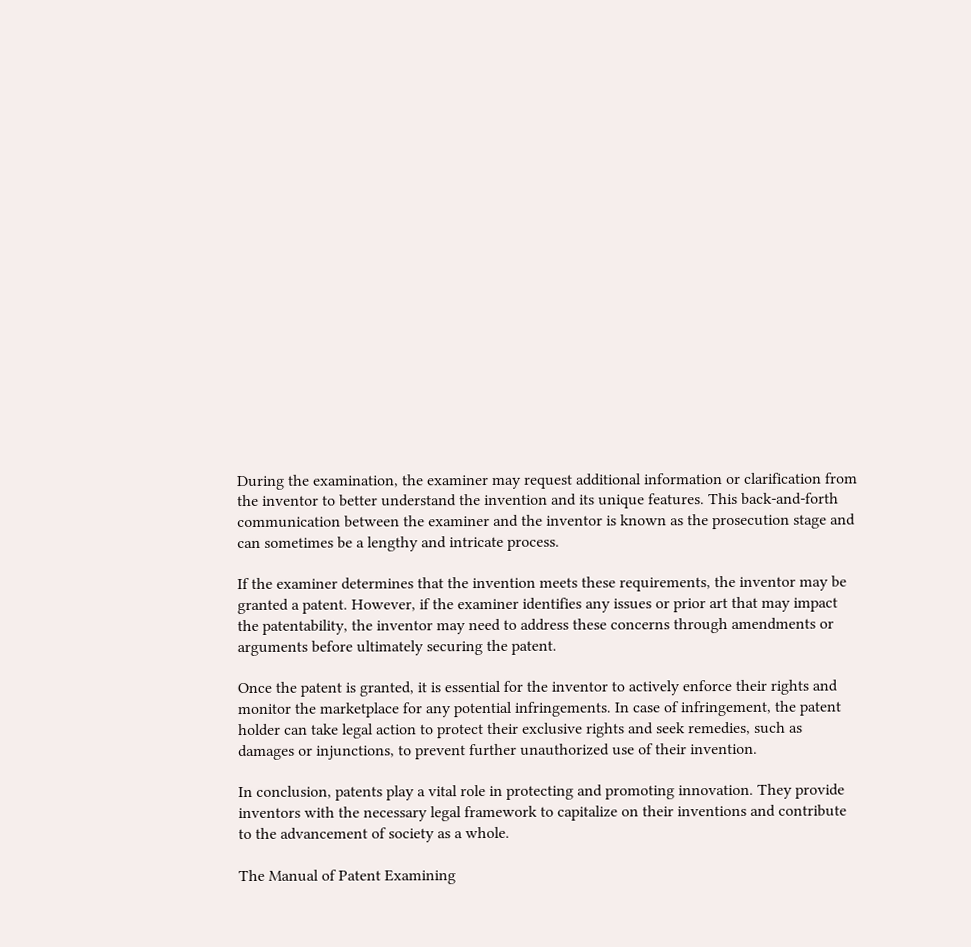During the examination, the examiner may request additional information or clarification from the inventor to better understand the invention and its unique features. This back-and-forth communication between the examiner and the inventor is known as the prosecution stage and can sometimes be a lengthy and intricate process.

If the examiner determines that the invention meets these requirements, the inventor may be granted a patent. However, if the examiner identifies any issues or prior art that may impact the patentability, the inventor may need to address these concerns through amendments or arguments before ultimately securing the patent.

Once the patent is granted, it is essential for the inventor to actively enforce their rights and monitor the marketplace for any potential infringements. In case of infringement, the patent holder can take legal action to protect their exclusive rights and seek remedies, such as damages or injunctions, to prevent further unauthorized use of their invention.

In conclusion, patents play a vital role in protecting and promoting innovation. They provide inventors with the necessary legal framework to capitalize on their inventions and contribute to the advancement of society as a whole.

The Manual of Patent Examining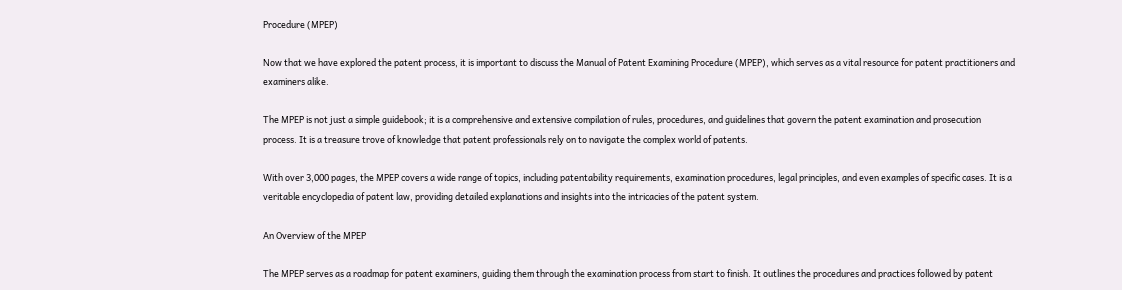Procedure (MPEP)

Now that we have explored the patent process, it is important to discuss the Manual of Patent Examining Procedure (MPEP), which serves as a vital resource for patent practitioners and examiners alike.

The MPEP is not just a simple guidebook; it is a comprehensive and extensive compilation of rules, procedures, and guidelines that govern the patent examination and prosecution process. It is a treasure trove of knowledge that patent professionals rely on to navigate the complex world of patents.

With over 3,000 pages, the MPEP covers a wide range of topics, including patentability requirements, examination procedures, legal principles, and even examples of specific cases. It is a veritable encyclopedia of patent law, providing detailed explanations and insights into the intricacies of the patent system.

An Overview of the MPEP

The MPEP serves as a roadmap for patent examiners, guiding them through the examination process from start to finish. It outlines the procedures and practices followed by patent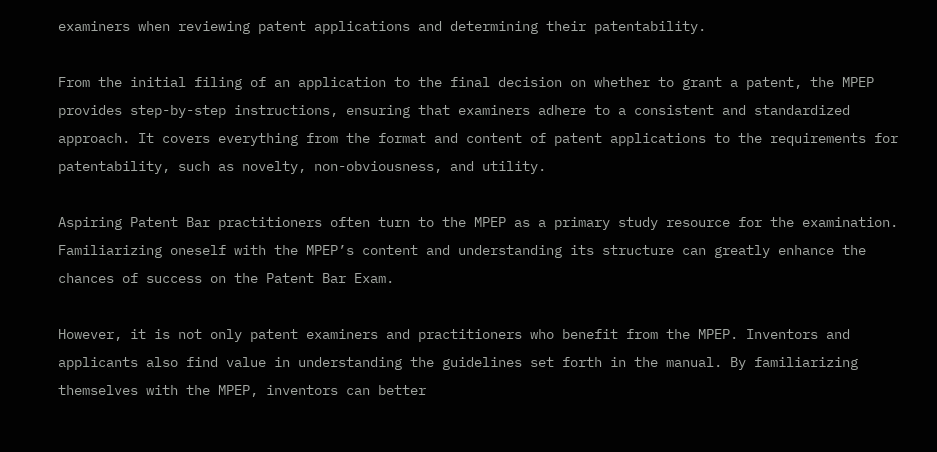examiners when reviewing patent applications and determining their patentability.

From the initial filing of an application to the final decision on whether to grant a patent, the MPEP provides step-by-step instructions, ensuring that examiners adhere to a consistent and standardized approach. It covers everything from the format and content of patent applications to the requirements for patentability, such as novelty, non-obviousness, and utility.

Aspiring Patent Bar practitioners often turn to the MPEP as a primary study resource for the examination. Familiarizing oneself with the MPEP’s content and understanding its structure can greatly enhance the chances of success on the Patent Bar Exam.

However, it is not only patent examiners and practitioners who benefit from the MPEP. Inventors and applicants also find value in understanding the guidelines set forth in the manual. By familiarizing themselves with the MPEP, inventors can better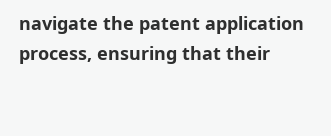navigate the patent application process, ensuring that their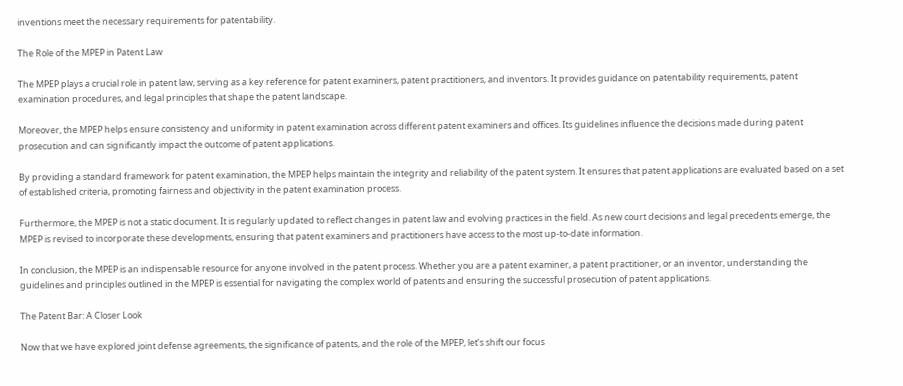inventions meet the necessary requirements for patentability.

The Role of the MPEP in Patent Law

The MPEP plays a crucial role in patent law, serving as a key reference for patent examiners, patent practitioners, and inventors. It provides guidance on patentability requirements, patent examination procedures, and legal principles that shape the patent landscape.

Moreover, the MPEP helps ensure consistency and uniformity in patent examination across different patent examiners and offices. Its guidelines influence the decisions made during patent prosecution and can significantly impact the outcome of patent applications.

By providing a standard framework for patent examination, the MPEP helps maintain the integrity and reliability of the patent system. It ensures that patent applications are evaluated based on a set of established criteria, promoting fairness and objectivity in the patent examination process.

Furthermore, the MPEP is not a static document. It is regularly updated to reflect changes in patent law and evolving practices in the field. As new court decisions and legal precedents emerge, the MPEP is revised to incorporate these developments, ensuring that patent examiners and practitioners have access to the most up-to-date information.

In conclusion, the MPEP is an indispensable resource for anyone involved in the patent process. Whether you are a patent examiner, a patent practitioner, or an inventor, understanding the guidelines and principles outlined in the MPEP is essential for navigating the complex world of patents and ensuring the successful prosecution of patent applications.

The Patent Bar: A Closer Look

Now that we have explored joint defense agreements, the significance of patents, and the role of the MPEP, let’s shift our focus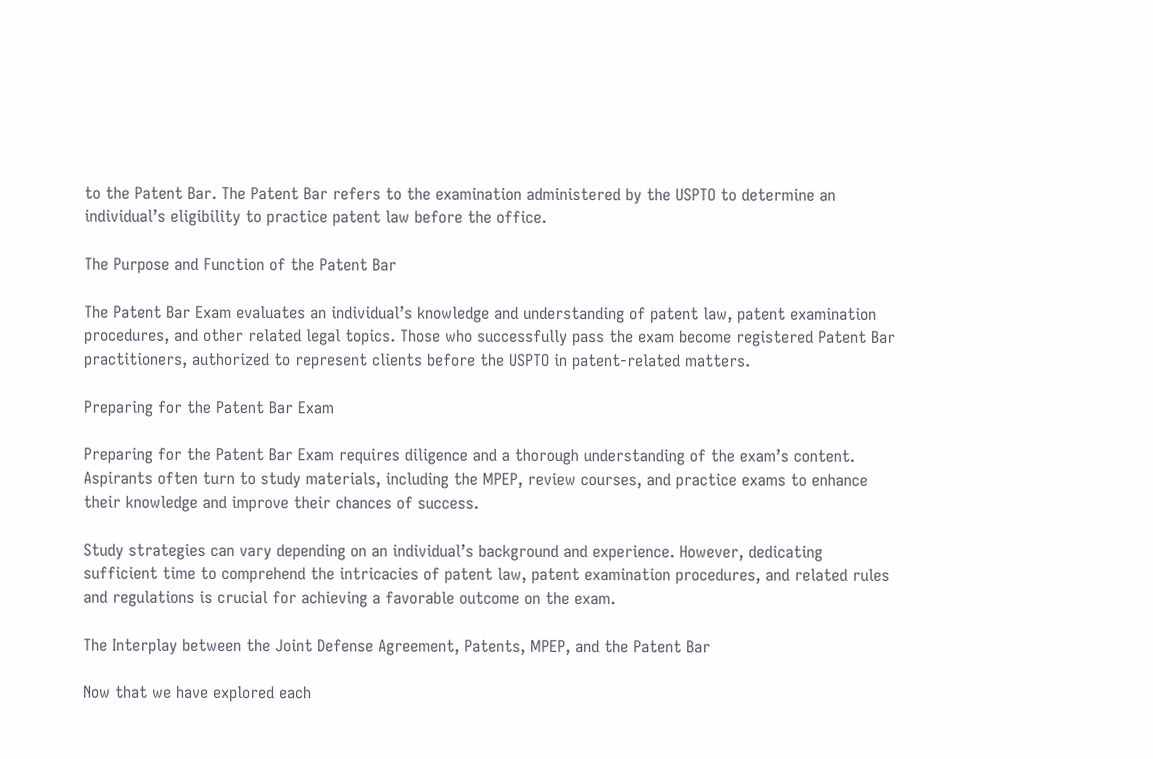to the Patent Bar. The Patent Bar refers to the examination administered by the USPTO to determine an individual’s eligibility to practice patent law before the office.

The Purpose and Function of the Patent Bar

The Patent Bar Exam evaluates an individual’s knowledge and understanding of patent law, patent examination procedures, and other related legal topics. Those who successfully pass the exam become registered Patent Bar practitioners, authorized to represent clients before the USPTO in patent-related matters.

Preparing for the Patent Bar Exam

Preparing for the Patent Bar Exam requires diligence and a thorough understanding of the exam’s content. Aspirants often turn to study materials, including the MPEP, review courses, and practice exams to enhance their knowledge and improve their chances of success.

Study strategies can vary depending on an individual’s background and experience. However, dedicating sufficient time to comprehend the intricacies of patent law, patent examination procedures, and related rules and regulations is crucial for achieving a favorable outcome on the exam.

The Interplay between the Joint Defense Agreement, Patents, MPEP, and the Patent Bar

Now that we have explored each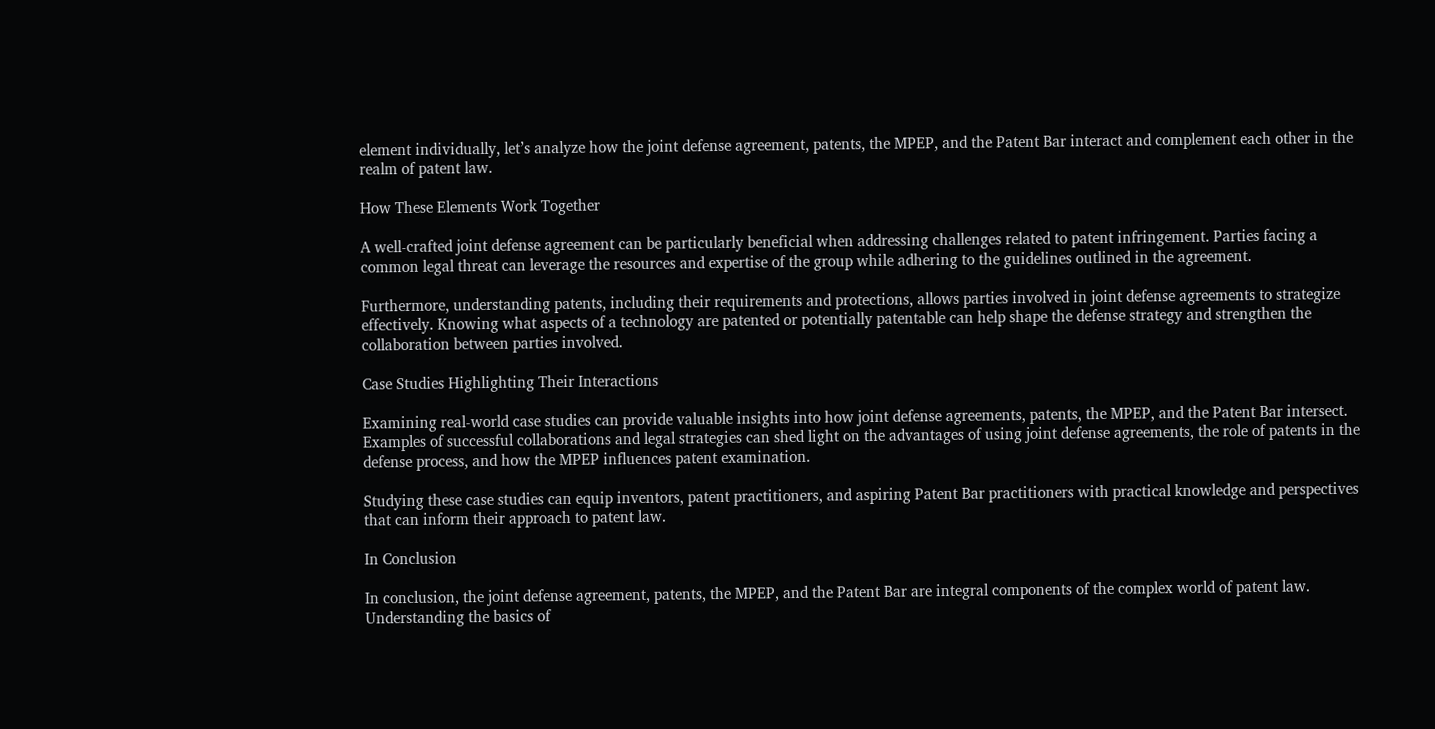element individually, let’s analyze how the joint defense agreement, patents, the MPEP, and the Patent Bar interact and complement each other in the realm of patent law.

How These Elements Work Together

A well-crafted joint defense agreement can be particularly beneficial when addressing challenges related to patent infringement. Parties facing a common legal threat can leverage the resources and expertise of the group while adhering to the guidelines outlined in the agreement.

Furthermore, understanding patents, including their requirements and protections, allows parties involved in joint defense agreements to strategize effectively. Knowing what aspects of a technology are patented or potentially patentable can help shape the defense strategy and strengthen the collaboration between parties involved.

Case Studies Highlighting Their Interactions

Examining real-world case studies can provide valuable insights into how joint defense agreements, patents, the MPEP, and the Patent Bar intersect. Examples of successful collaborations and legal strategies can shed light on the advantages of using joint defense agreements, the role of patents in the defense process, and how the MPEP influences patent examination.

Studying these case studies can equip inventors, patent practitioners, and aspiring Patent Bar practitioners with practical knowledge and perspectives that can inform their approach to patent law.

In Conclusion

In conclusion, the joint defense agreement, patents, the MPEP, and the Patent Bar are integral components of the complex world of patent law. Understanding the basics of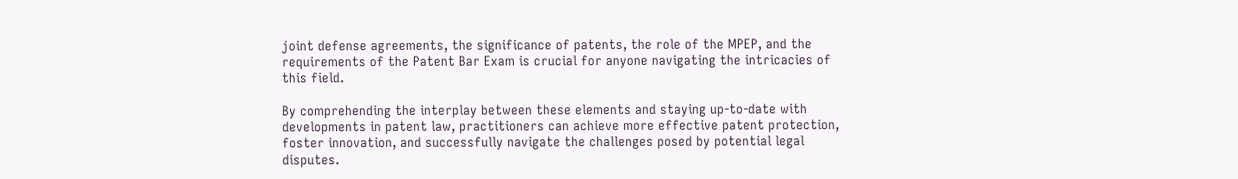joint defense agreements, the significance of patents, the role of the MPEP, and the requirements of the Patent Bar Exam is crucial for anyone navigating the intricacies of this field.

By comprehending the interplay between these elements and staying up-to-date with developments in patent law, practitioners can achieve more effective patent protection, foster innovation, and successfully navigate the challenges posed by potential legal disputes.